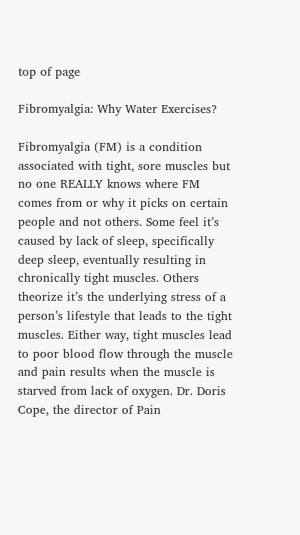top of page

Fibromyalgia: Why Water Exercises?

Fibromyalgia (FM) is a condition associated with tight, sore muscles but no one REALLY knows where FM comes from or why it picks on certain people and not others. Some feel it’s caused by lack of sleep, specifically deep sleep, eventually resulting in chronically tight muscles. Others theorize it’s the underlying stress of a person’s lifestyle that leads to the tight muscles. Either way, tight muscles lead to poor blood flow through the muscle and pain results when the muscle is starved from lack of oxygen. Dr. Doris Cope, the director of Pain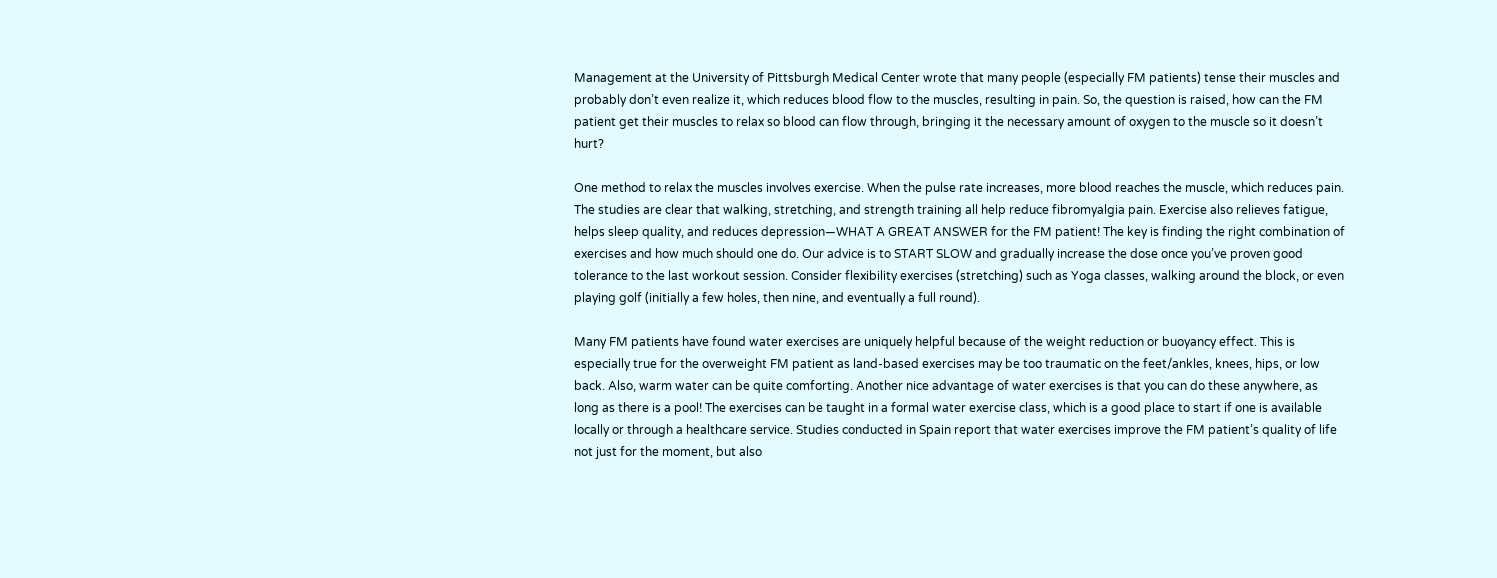Management at the University of Pittsburgh Medical Center wrote that many people (especially FM patients) tense their muscles and probably don’t even realize it, which reduces blood flow to the muscles, resulting in pain. So, the question is raised, how can the FM patient get their muscles to relax so blood can flow through, bringing it the necessary amount of oxygen to the muscle so it doesn’t hurt?

One method to relax the muscles involves exercise. When the pulse rate increases, more blood reaches the muscle, which reduces pain. The studies are clear that walking, stretching, and strength training all help reduce fibromyalgia pain. Exercise also relieves fatigue, helps sleep quality, and reduces depression—WHAT A GREAT ANSWER for the FM patient! The key is finding the right combination of exercises and how much should one do. Our advice is to START SLOW and gradually increase the dose once you’ve proven good tolerance to the last workout session. Consider flexibility exercises (stretching) such as Yoga classes, walking around the block, or even playing golf (initially a few holes, then nine, and eventually a full round).

Many FM patients have found water exercises are uniquely helpful because of the weight reduction or buoyancy effect. This is especially true for the overweight FM patient as land-based exercises may be too traumatic on the feet/ankles, knees, hips, or low back. Also, warm water can be quite comforting. Another nice advantage of water exercises is that you can do these anywhere, as long as there is a pool! The exercises can be taught in a formal water exercise class, which is a good place to start if one is available locally or through a healthcare service. Studies conducted in Spain report that water exercises improve the FM patient’s quality of life not just for the moment, but also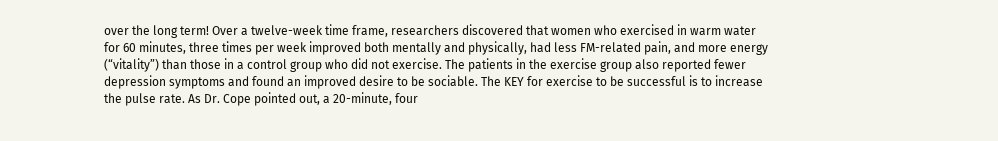over the long term! Over a twelve-week time frame, researchers discovered that women who exercised in warm water for 60 minutes, three times per week improved both mentally and physically, had less FM-related pain, and more energy (“vitality”) than those in a control group who did not exercise. The patients in the exercise group also reported fewer depression symptoms and found an improved desire to be sociable. The KEY for exercise to be successful is to increase the pulse rate. As Dr. Cope pointed out, a 20-minute, four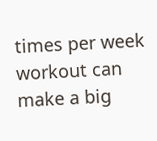times per week workout can make a big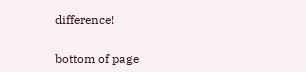difference!


bottom of page